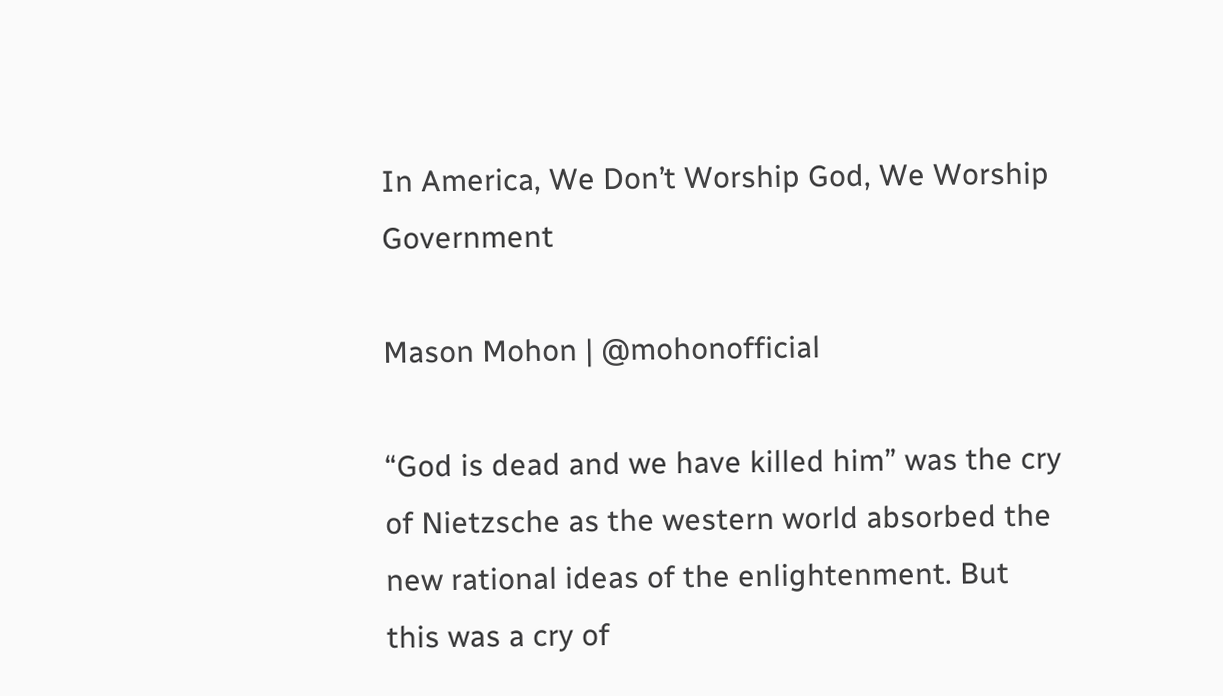In America, We Don’t Worship God, We Worship Government

Mason Mohon | @mohonofficial

“God is dead and we have killed him” was the cry of Nietzsche as the western world absorbed the new rational ideas of the enlightenment. But this was a cry of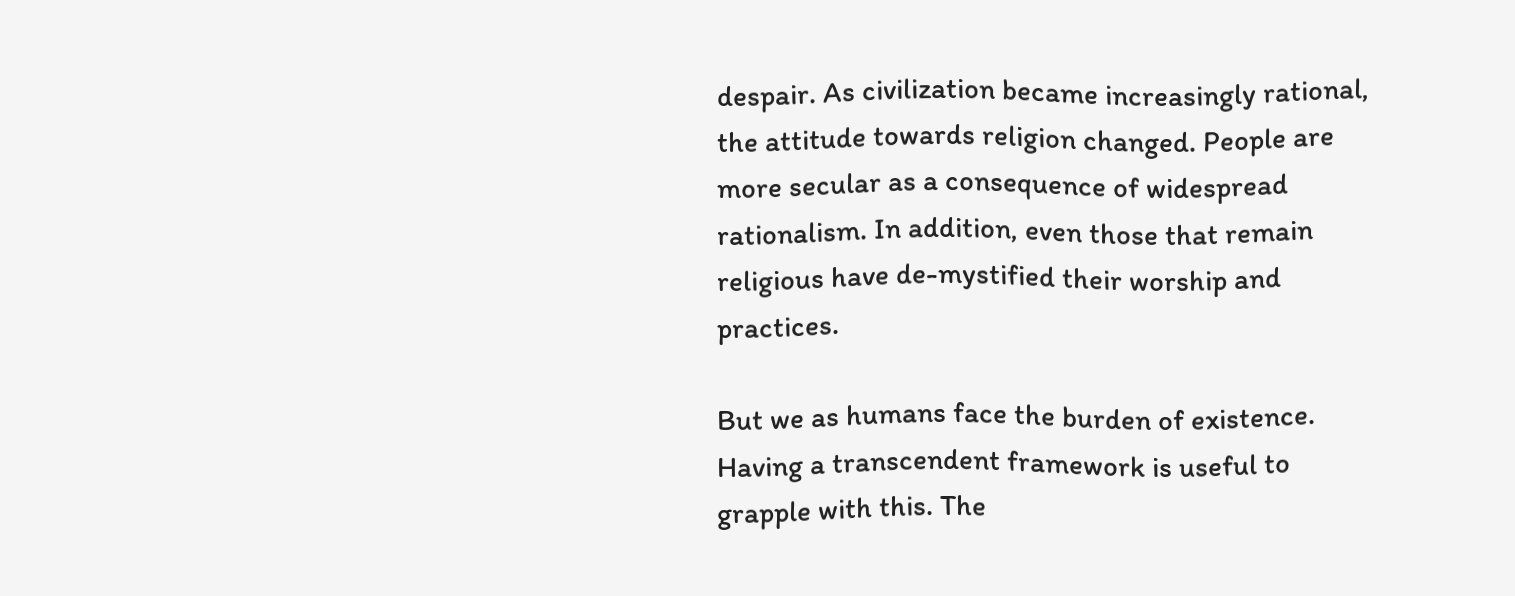despair. As civilization became increasingly rational, the attitude towards religion changed. People are more secular as a consequence of widespread rationalism. In addition, even those that remain religious have de-mystified their worship and practices.

But we as humans face the burden of existence. Having a transcendent framework is useful to grapple with this. The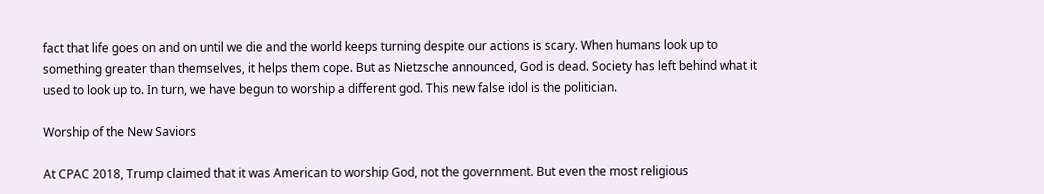fact that life goes on and on until we die and the world keeps turning despite our actions is scary. When humans look up to something greater than themselves, it helps them cope. But as Nietzsche announced, God is dead. Society has left behind what it used to look up to. In turn, we have begun to worship a different god. This new false idol is the politician.

Worship of the New Saviors

At CPAC 2018, Trump claimed that it was American to worship God, not the government. But even the most religious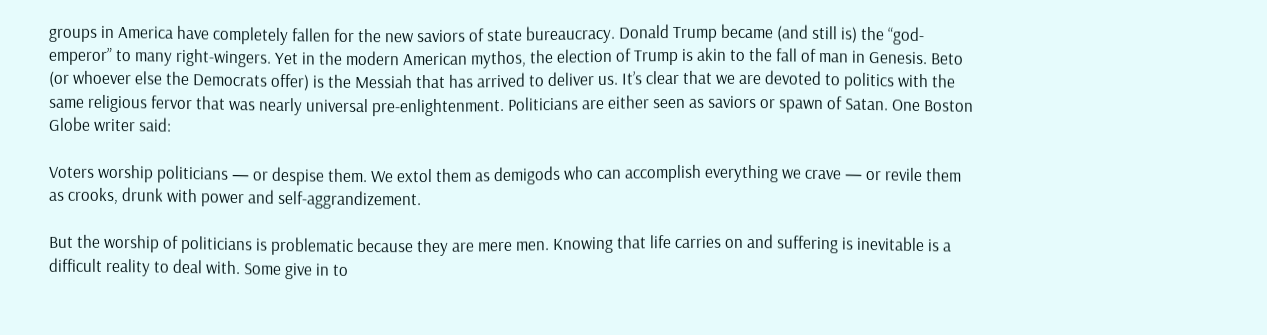groups in America have completely fallen for the new saviors of state bureaucracy. Donald Trump became (and still is) the “god-emperor” to many right-wingers. Yet in the modern American mythos, the election of Trump is akin to the fall of man in Genesis. Beto (or whoever else the Democrats offer) is the Messiah that has arrived to deliver us. It’s clear that we are devoted to politics with the same religious fervor that was nearly universal pre-enlightenment. Politicians are either seen as saviors or spawn of Satan. One Boston Globe writer said:

Voters worship politicians — or despise them. We extol them as demigods who can accomplish everything we crave — or revile them as crooks, drunk with power and self-aggrandizement.

But the worship of politicians is problematic because they are mere men. Knowing that life carries on and suffering is inevitable is a difficult reality to deal with. Some give in to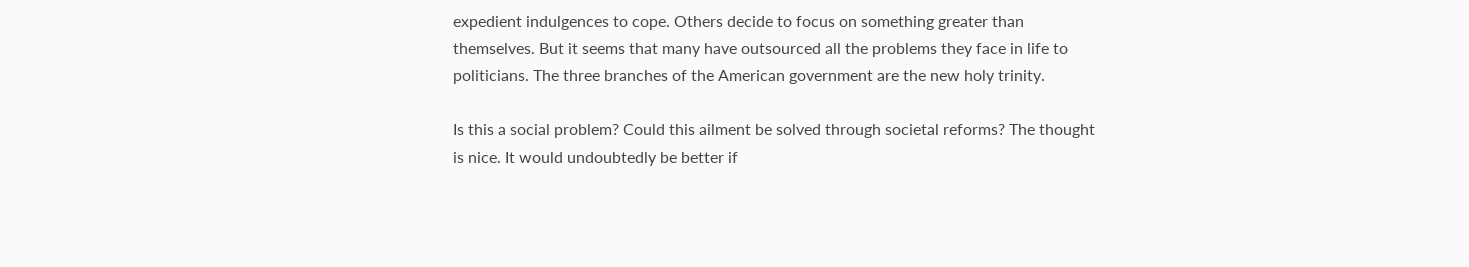expedient indulgences to cope. Others decide to focus on something greater than themselves. But it seems that many have outsourced all the problems they face in life to politicians. The three branches of the American government are the new holy trinity.

Is this a social problem? Could this ailment be solved through societal reforms? The thought is nice. It would undoubtedly be better if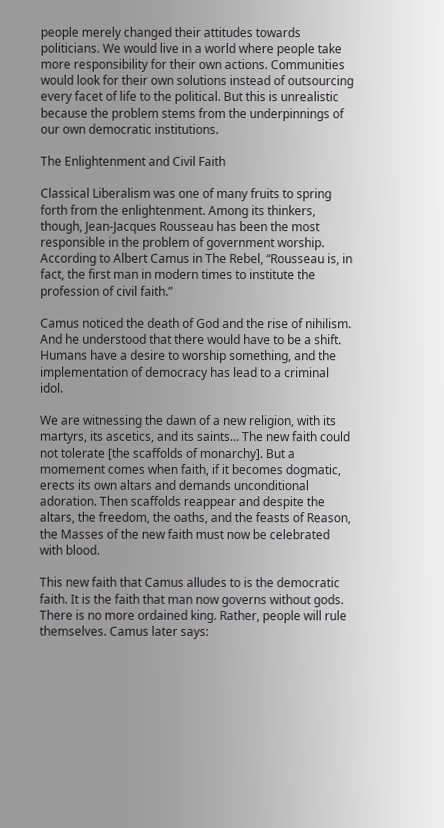people merely changed their attitudes towards politicians. We would live in a world where people take more responsibility for their own actions. Communities would look for their own solutions instead of outsourcing every facet of life to the political. But this is unrealistic because the problem stems from the underpinnings of our own democratic institutions.

The Enlightenment and Civil Faith

Classical Liberalism was one of many fruits to spring forth from the enlightenment. Among its thinkers, though, Jean-Jacques Rousseau has been the most responsible in the problem of government worship. According to Albert Camus in The Rebel, “Rousseau is, in fact, the first man in modern times to institute the profession of civil faith.”

Camus noticed the death of God and the rise of nihilism. And he understood that there would have to be a shift. Humans have a desire to worship something, and the implementation of democracy has lead to a criminal idol.

We are witnessing the dawn of a new religion, with its martyrs, its ascetics, and its saints… The new faith could not tolerate [the scaffolds of monarchy]. But a momement comes when faith, if it becomes dogmatic, erects its own altars and demands unconditional adoration. Then scaffolds reappear and despite the altars, the freedom, the oaths, and the feasts of Reason, the Masses of the new faith must now be celebrated with blood.

This new faith that Camus alludes to is the democratic faith. It is the faith that man now governs without gods. There is no more ordained king. Rather, people will rule themselves. Camus later says: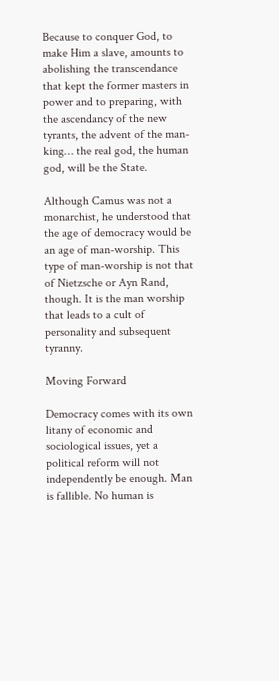Because to conquer God, to make Him a slave, amounts to abolishing the transcendance that kept the former masters in power and to preparing, with the ascendancy of the new tyrants, the advent of the man-king… the real god, the human god, will be the State.

Although Camus was not a monarchist, he understood that the age of democracy would be an age of man-worship. This type of man-worship is not that of Nietzsche or Ayn Rand, though. It is the man worship that leads to a cult of personality and subsequent tyranny.

Moving Forward

Democracy comes with its own litany of economic and sociological issues, yet a political reform will not independently be enough. Man is fallible. No human is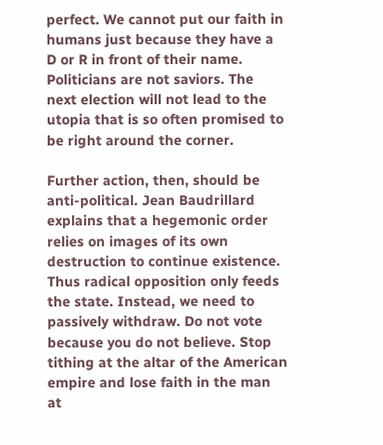perfect. We cannot put our faith in humans just because they have a D or R in front of their name. Politicians are not saviors. The next election will not lead to the utopia that is so often promised to be right around the corner.

Further action, then, should be anti-political. Jean Baudrillard explains that a hegemonic order relies on images of its own destruction to continue existence. Thus radical opposition only feeds the state. Instead, we need to passively withdraw. Do not vote because you do not believe. Stop tithing at the altar of the American empire and lose faith in the man at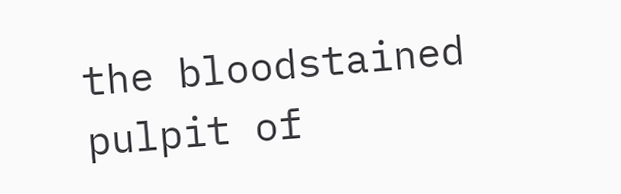the bloodstained pulpit of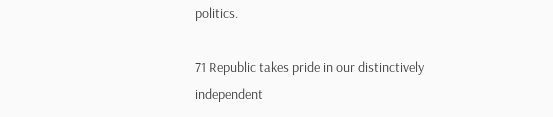politics.

71 Republic takes pride in our distinctively independent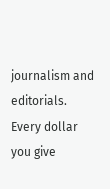journalism and editorials. Every dollar you give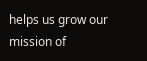helps us grow our mission of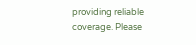providing reliable coverage. Please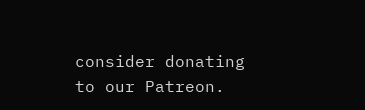consider donating to our Patreon.